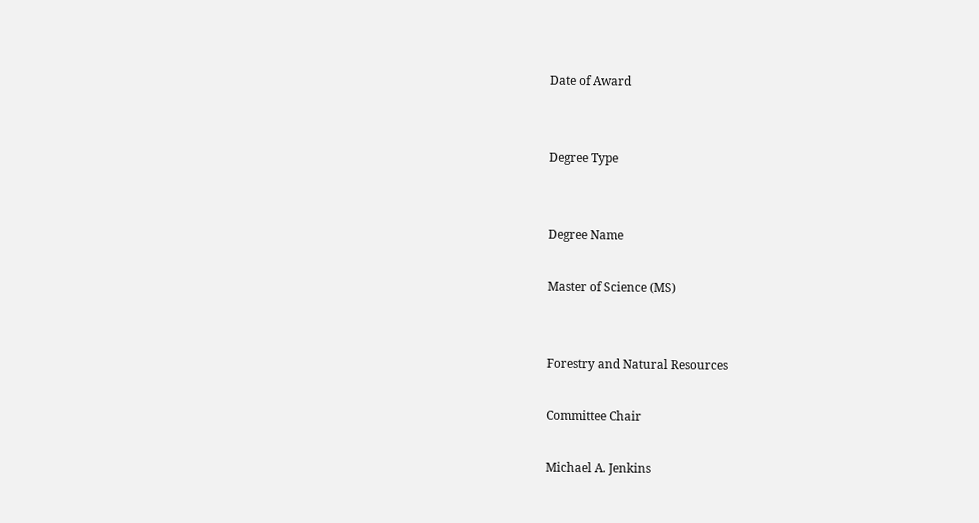Date of Award


Degree Type


Degree Name

Master of Science (MS)


Forestry and Natural Resources

Committee Chair

Michael A. Jenkins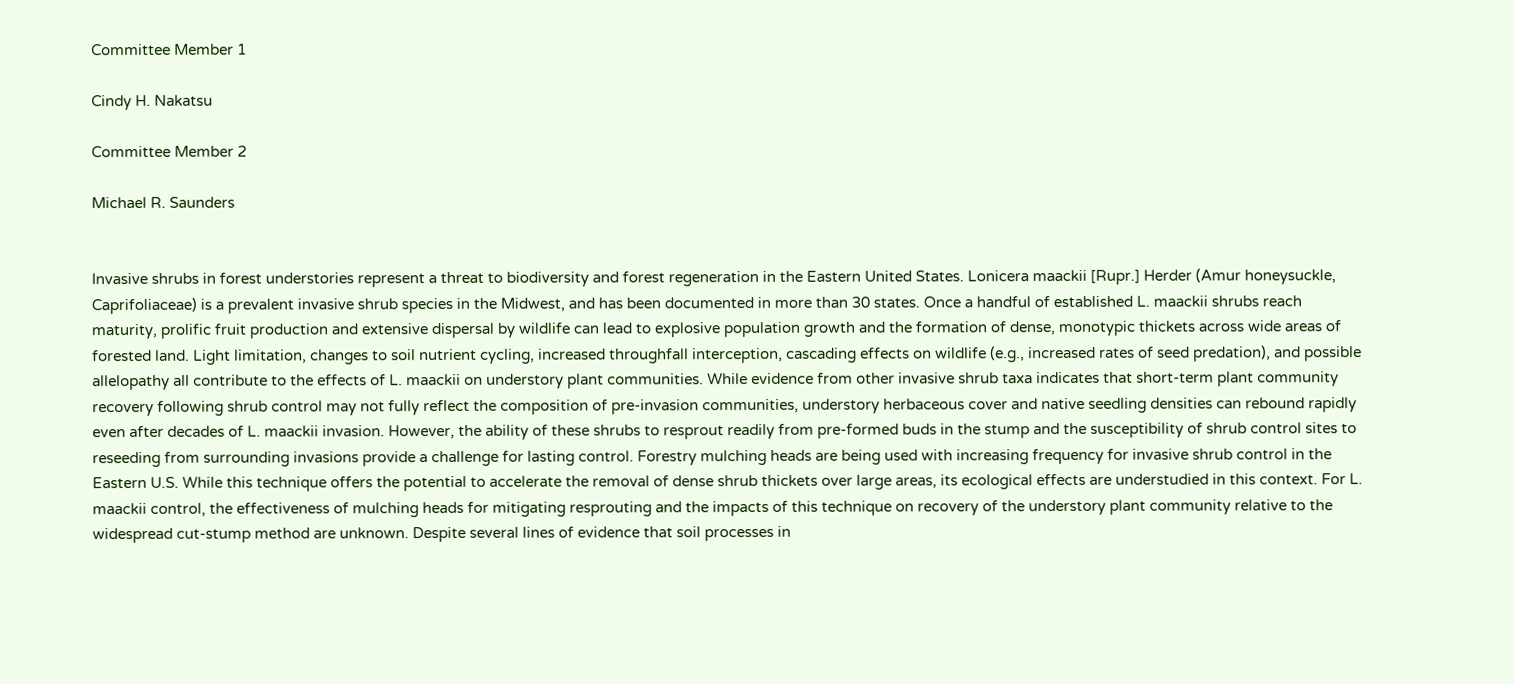Committee Member 1

Cindy H. Nakatsu

Committee Member 2

Michael R. Saunders


Invasive shrubs in forest understories represent a threat to biodiversity and forest regeneration in the Eastern United States. Lonicera maackii [Rupr.] Herder (Amur honeysuckle, Caprifoliaceae) is a prevalent invasive shrub species in the Midwest, and has been documented in more than 30 states. Once a handful of established L. maackii shrubs reach maturity, prolific fruit production and extensive dispersal by wildlife can lead to explosive population growth and the formation of dense, monotypic thickets across wide areas of forested land. Light limitation, changes to soil nutrient cycling, increased throughfall interception, cascading effects on wildlife (e.g., increased rates of seed predation), and possible allelopathy all contribute to the effects of L. maackii on understory plant communities. While evidence from other invasive shrub taxa indicates that short-term plant community recovery following shrub control may not fully reflect the composition of pre-invasion communities, understory herbaceous cover and native seedling densities can rebound rapidly even after decades of L. maackii invasion. However, the ability of these shrubs to resprout readily from pre-formed buds in the stump and the susceptibility of shrub control sites to reseeding from surrounding invasions provide a challenge for lasting control. Forestry mulching heads are being used with increasing frequency for invasive shrub control in the Eastern U.S. While this technique offers the potential to accelerate the removal of dense shrub thickets over large areas, its ecological effects are understudied in this context. For L. maackii control, the effectiveness of mulching heads for mitigating resprouting and the impacts of this technique on recovery of the understory plant community relative to the widespread cut-stump method are unknown. Despite several lines of evidence that soil processes in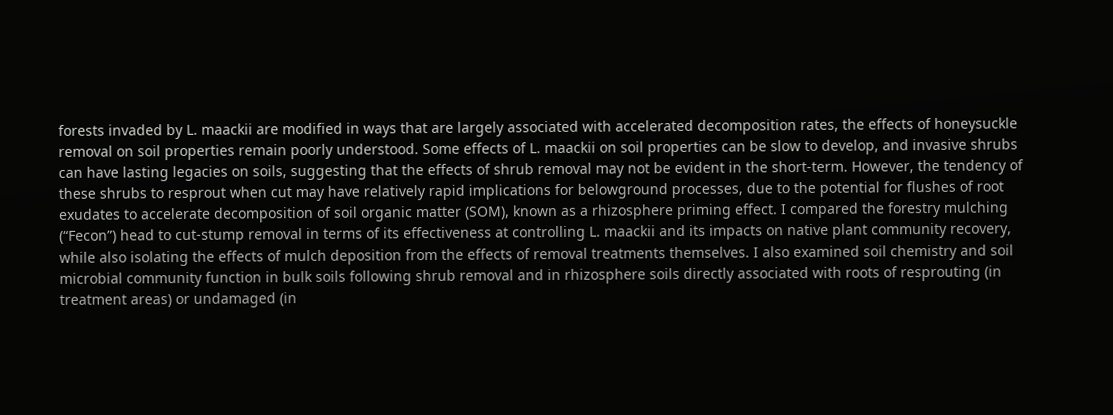forests invaded by L. maackii are modified in ways that are largely associated with accelerated decomposition rates, the effects of honeysuckle removal on soil properties remain poorly understood. Some effects of L. maackii on soil properties can be slow to develop, and invasive shrubs can have lasting legacies on soils, suggesting that the effects of shrub removal may not be evident in the short-term. However, the tendency of these shrubs to resprout when cut may have relatively rapid implications for belowground processes, due to the potential for flushes of root exudates to accelerate decomposition of soil organic matter (SOM), known as a rhizosphere priming effect. I compared the forestry mulching (“Fecon”) head to cut-stump removal in terms of its effectiveness at controlling L. maackii and its impacts on native plant community recovery, while also isolating the effects of mulch deposition from the effects of removal treatments themselves. I also examined soil chemistry and soil microbial community function in bulk soils following shrub removal and in rhizosphere soils directly associated with roots of resprouting (in treatment areas) or undamaged (in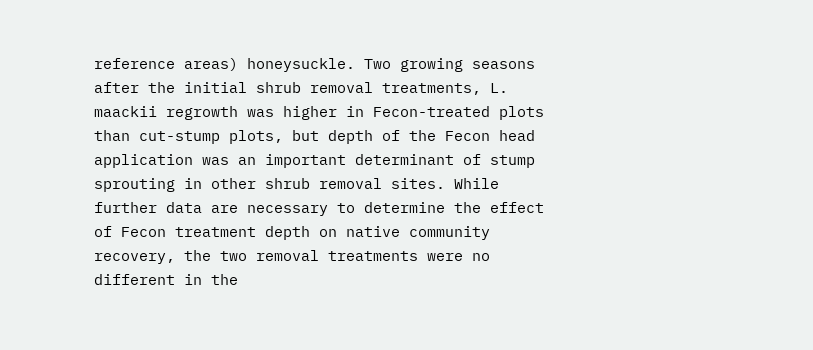reference areas) honeysuckle. Two growing seasons after the initial shrub removal treatments, L. maackii regrowth was higher in Fecon-treated plots than cut-stump plots, but depth of the Fecon head application was an important determinant of stump sprouting in other shrub removal sites. While further data are necessary to determine the effect of Fecon treatment depth on native community recovery, the two removal treatments were no different in the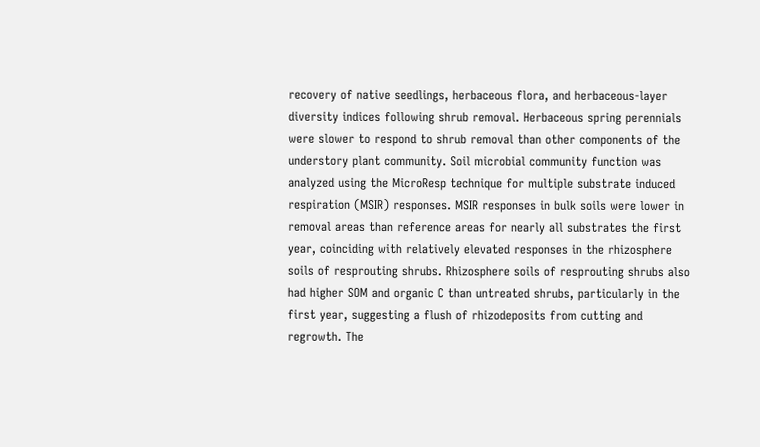recovery of native seedlings, herbaceous flora, and herbaceous-layer diversity indices following shrub removal. Herbaceous spring perennials were slower to respond to shrub removal than other components of the understory plant community. Soil microbial community function was analyzed using the MicroResp technique for multiple substrate induced respiration (MSIR) responses. MSIR responses in bulk soils were lower in removal areas than reference areas for nearly all substrates the first year, coinciding with relatively elevated responses in the rhizosphere soils of resprouting shrubs. Rhizosphere soils of resprouting shrubs also had higher SOM and organic C than untreated shrubs, particularly in the first year, suggesting a flush of rhizodeposits from cutting and regrowth. The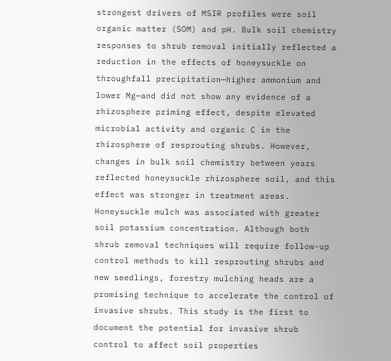strongest drivers of MSIR profiles were soil organic matter (SOM) and pH. Bulk soil chemistry responses to shrub removal initially reflected a reduction in the effects of honeysuckle on throughfall precipitation—higher ammonium and lower Mg—and did not show any evidence of a rhizosphere priming effect, despite elevated microbial activity and organic C in the rhizosphere of resprouting shrubs. However, changes in bulk soil chemistry between years reflected honeysuckle rhizosphere soil, and this effect was stronger in treatment areas. Honeysuckle mulch was associated with greater soil potassium concentration. Although both shrub removal techniques will require follow-up control methods to kill resprouting shrubs and new seedlings, forestry mulching heads are a promising technique to accelerate the control of invasive shrubs. This study is the first to document the potential for invasive shrub control to affect soil properties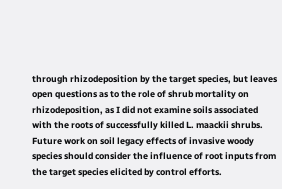through rhizodeposition by the target species, but leaves open questions as to the role of shrub mortality on rhizodeposition, as I did not examine soils associated with the roots of successfully killed L. maackii shrubs. Future work on soil legacy effects of invasive woody species should consider the influence of root inputs from the target species elicited by control efforts.